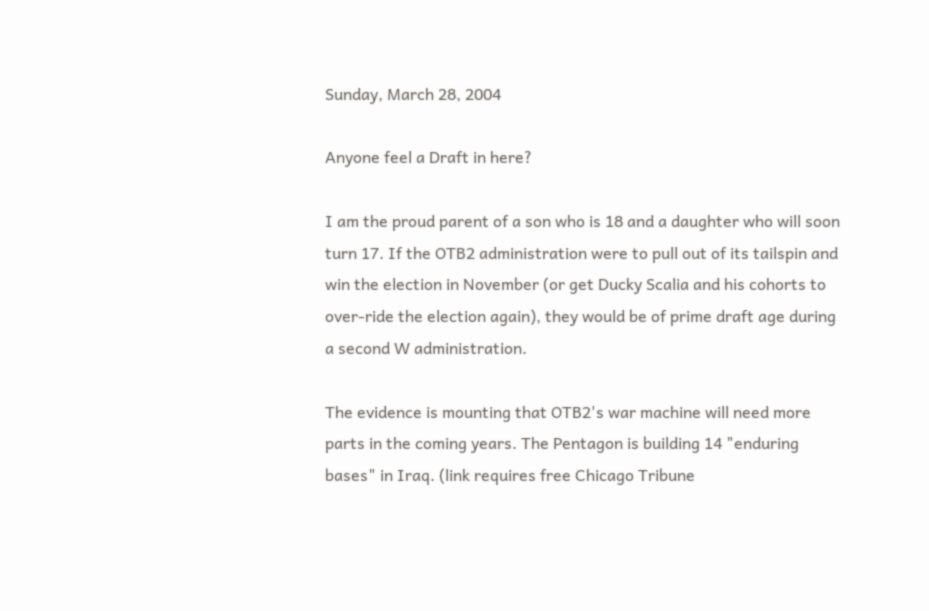Sunday, March 28, 2004

Anyone feel a Draft in here?

I am the proud parent of a son who is 18 and a daughter who will soon turn 17. If the OTB2 administration were to pull out of its tailspin and win the election in November (or get Ducky Scalia and his cohorts to over-ride the election again), they would be of prime draft age during a second W administration.

The evidence is mounting that OTB2's war machine will need more parts in the coming years. The Pentagon is building 14 "enduring bases" in Iraq. (link requires free Chicago Tribune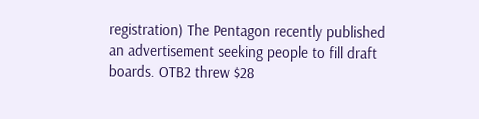registration) The Pentagon recently published an advertisement seeking people to fill draft boards. OTB2 threw $28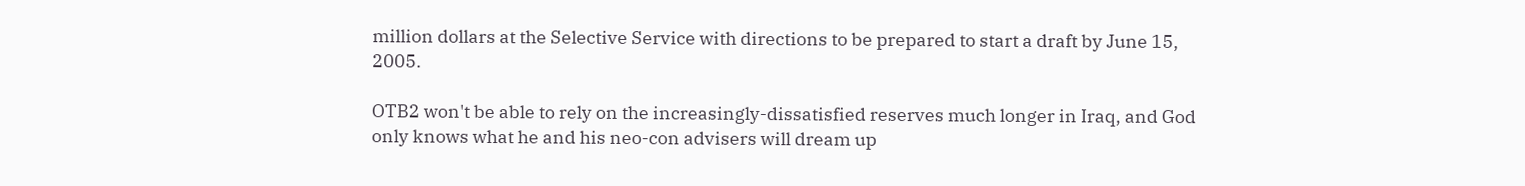million dollars at the Selective Service with directions to be prepared to start a draft by June 15, 2005.

OTB2 won't be able to rely on the increasingly-dissatisfied reserves much longer in Iraq, and God only knows what he and his neo-con advisers will dream up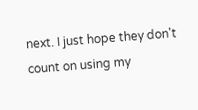next. I just hope they don't count on using my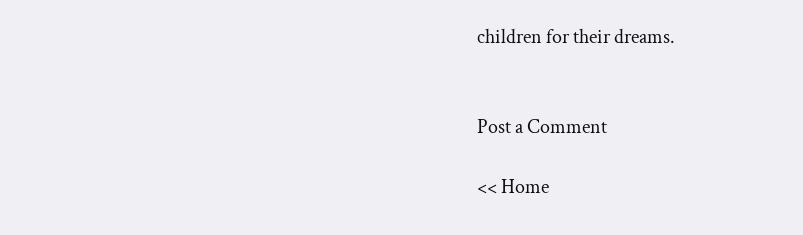children for their dreams.


Post a Comment

<< Home